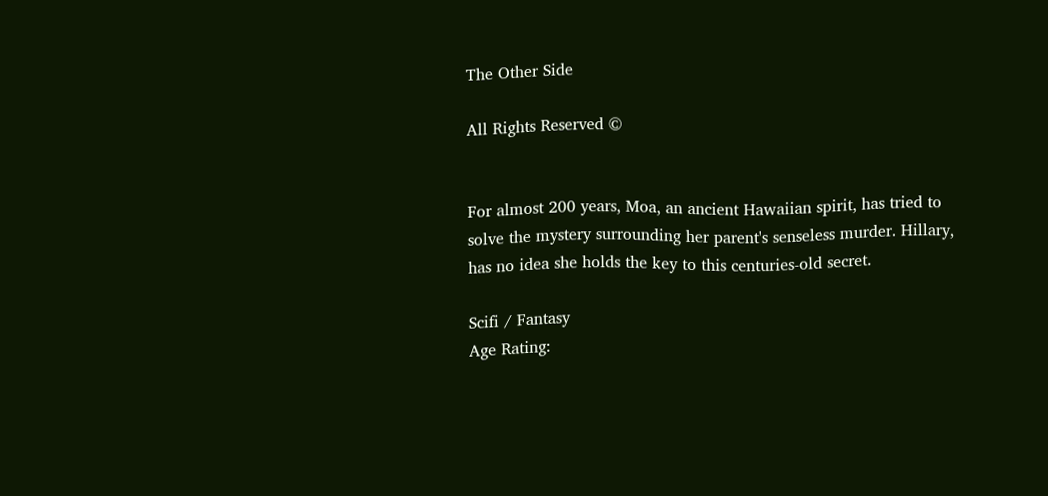The Other Side

All Rights Reserved ©


For almost 200 years, Moa, an ancient Hawaiian spirit, has tried to solve the mystery surrounding her parent's senseless murder. Hillary, has no idea she holds the key to this centuries-old secret.

Scifi / Fantasy
Age Rating: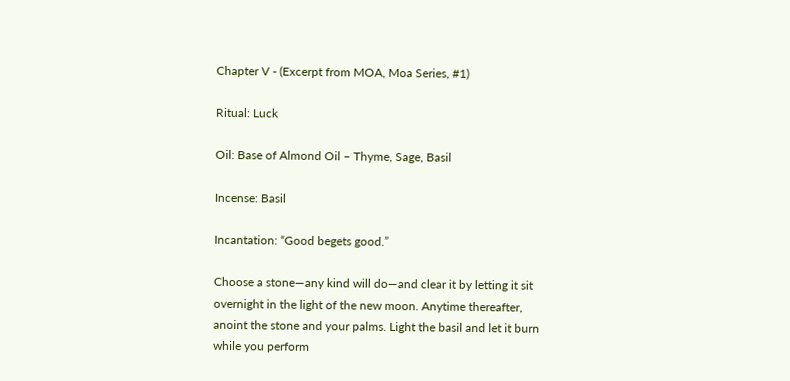Chapter V - (Excerpt from MOA, Moa Series, #1)

Ritual: Luck

Oil: Base of Almond Oil – Thyme, Sage, Basil

Incense: Basil

Incantation: “Good begets good.”

Choose a stone—any kind will do—and clear it by letting it sit overnight in the light of the new moon. Anytime thereafter, anoint the stone and your palms. Light the basil and let it burn while you perform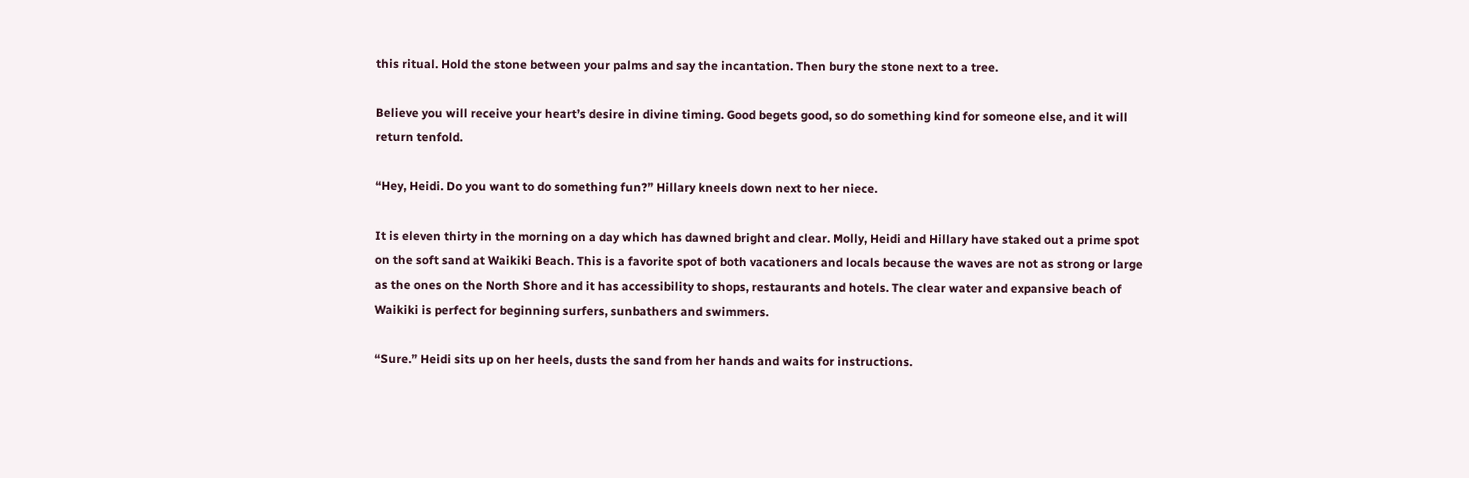this ritual. Hold the stone between your palms and say the incantation. Then bury the stone next to a tree.

Believe you will receive your heart’s desire in divine timing. Good begets good, so do something kind for someone else, and it will return tenfold.

“Hey, Heidi. Do you want to do something fun?” Hillary kneels down next to her niece.

It is eleven thirty in the morning on a day which has dawned bright and clear. Molly, Heidi and Hillary have staked out a prime spot on the soft sand at Waikiki Beach. This is a favorite spot of both vacationers and locals because the waves are not as strong or large as the ones on the North Shore and it has accessibility to shops, restaurants and hotels. The clear water and expansive beach of Waikiki is perfect for beginning surfers, sunbathers and swimmers.

“Sure.” Heidi sits up on her heels, dusts the sand from her hands and waits for instructions.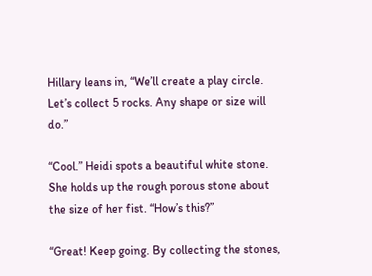Hillary leans in, “We’ll create a play circle. Let’s collect 5 rocks. Any shape or size will do.”

“Cool.” Heidi spots a beautiful white stone. She holds up the rough porous stone about the size of her fist. “How’s this?”

“Great! Keep going. By collecting the stones,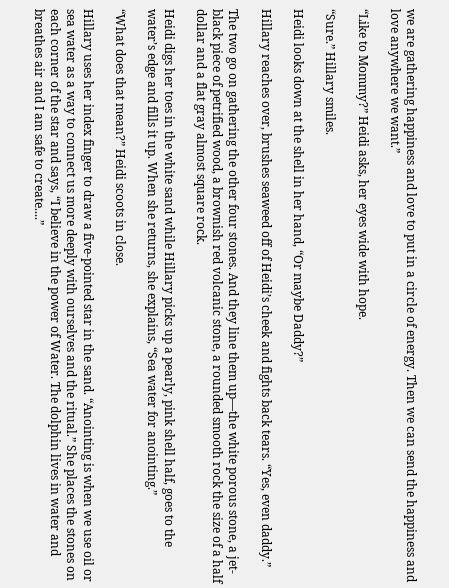we are gathering happiness and love to put in a circle of energy. Then we can send the happiness and love anywhere we want.”

“Like to Mommy?” Heidi asks, her eyes wide with hope.

“Sure.” Hillary smiles.

Heidi looks down at the shell in her hand, “Or maybe Daddy?”

Hillary reaches over, brushes seaweed off of Heidi’s cheek and fights back tears. “Yes, even daddy.”

The two go on gathering the other four stones. And they line them up—the white porous stone, a jet-black piece of petrified wood, a brownish red volcanic stone, a rounded smooth rock the size of a half dollar and a flat gray almost square rock.

Heidi digs her toes in the white sand while Hillary picks up a pearly, pink shell half, goes to the water’s edge and fills it up. When she returns, she explains, “Sea water for anointing.”

“What does that mean?” Heidi scoots in close.

Hillary uses her index finger to draw a five-pointed star in the sand. “Anointing is when we use oil or sea water as a way to connect us more deeply with ourselves and the ritual.” She places the stones on each corner of the star and says, “I believe in the power of Water. The dolphin lives in water and breathes air and I am safe to create....”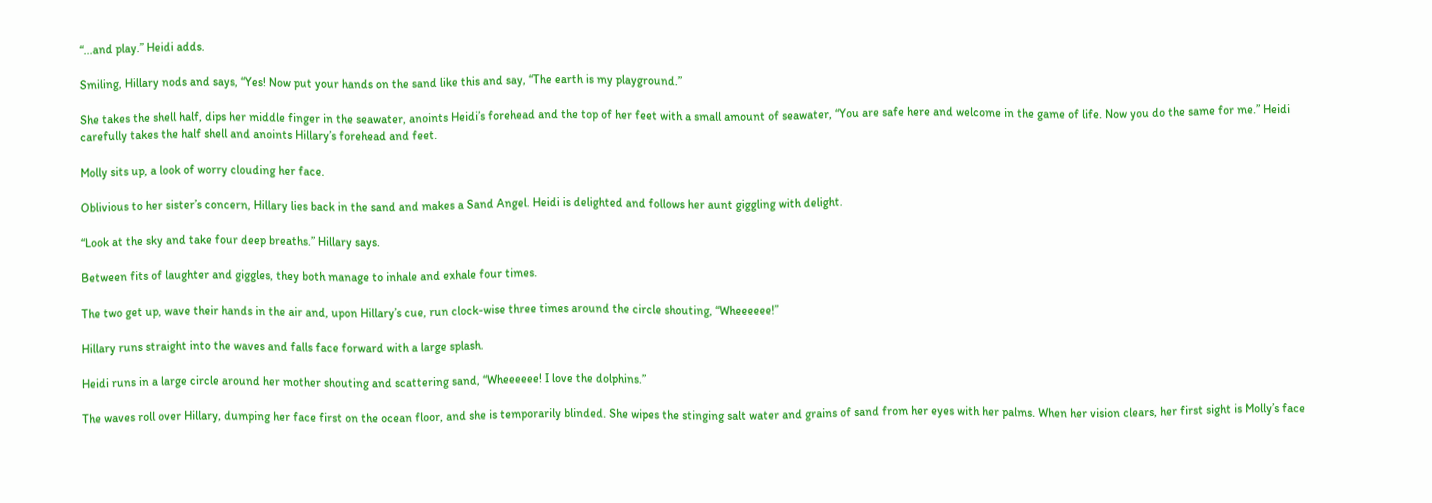“...and play.” Heidi adds.

Smiling, Hillary nods and says, “Yes! Now put your hands on the sand like this and say, “The earth is my playground.”

She takes the shell half, dips her middle finger in the seawater, anoints Heidi’s forehead and the top of her feet with a small amount of seawater, “You are safe here and welcome in the game of life. Now you do the same for me.” Heidi carefully takes the half shell and anoints Hillary’s forehead and feet.

Molly sits up, a look of worry clouding her face.

Oblivious to her sister’s concern, Hillary lies back in the sand and makes a Sand Angel. Heidi is delighted and follows her aunt giggling with delight.

“Look at the sky and take four deep breaths.” Hillary says.

Between fits of laughter and giggles, they both manage to inhale and exhale four times.

The two get up, wave their hands in the air and, upon Hillary’s cue, run clock-wise three times around the circle shouting, “Wheeeeee!”

Hillary runs straight into the waves and falls face forward with a large splash.

Heidi runs in a large circle around her mother shouting and scattering sand, “Wheeeeee! I love the dolphins.”

The waves roll over Hillary, dumping her face first on the ocean floor, and she is temporarily blinded. She wipes the stinging salt water and grains of sand from her eyes with her palms. When her vision clears, her first sight is Molly’s face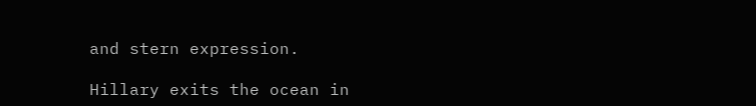and stern expression.

Hillary exits the ocean in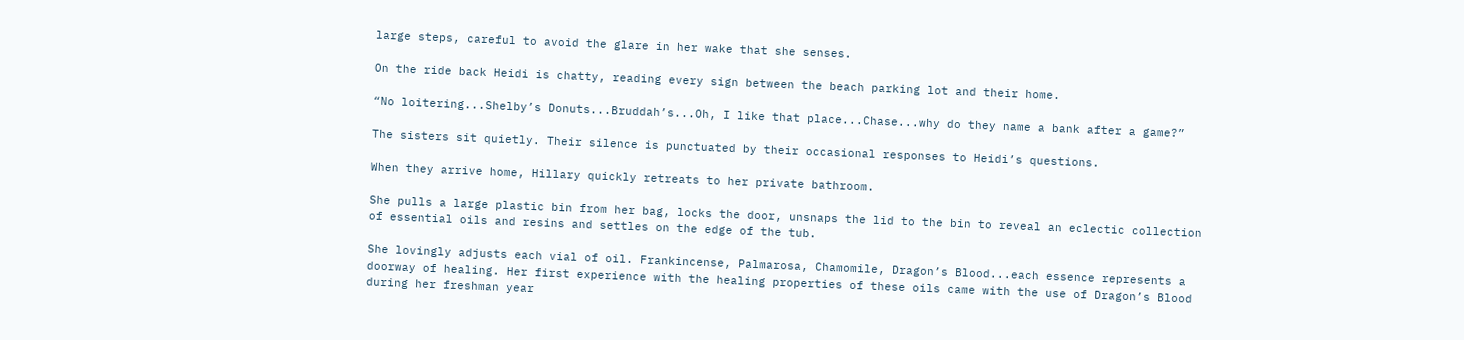large steps, careful to avoid the glare in her wake that she senses.

On the ride back Heidi is chatty, reading every sign between the beach parking lot and their home.

“No loitering...Shelby’s Donuts...Bruddah’s...Oh, I like that place...Chase...why do they name a bank after a game?”

The sisters sit quietly. Their silence is punctuated by their occasional responses to Heidi’s questions.

When they arrive home, Hillary quickly retreats to her private bathroom.

She pulls a large plastic bin from her bag, locks the door, unsnaps the lid to the bin to reveal an eclectic collection of essential oils and resins and settles on the edge of the tub.

She lovingly adjusts each vial of oil. Frankincense, Palmarosa, Chamomile, Dragon’s Blood...each essence represents a doorway of healing. Her first experience with the healing properties of these oils came with the use of Dragon’s Blood during her freshman year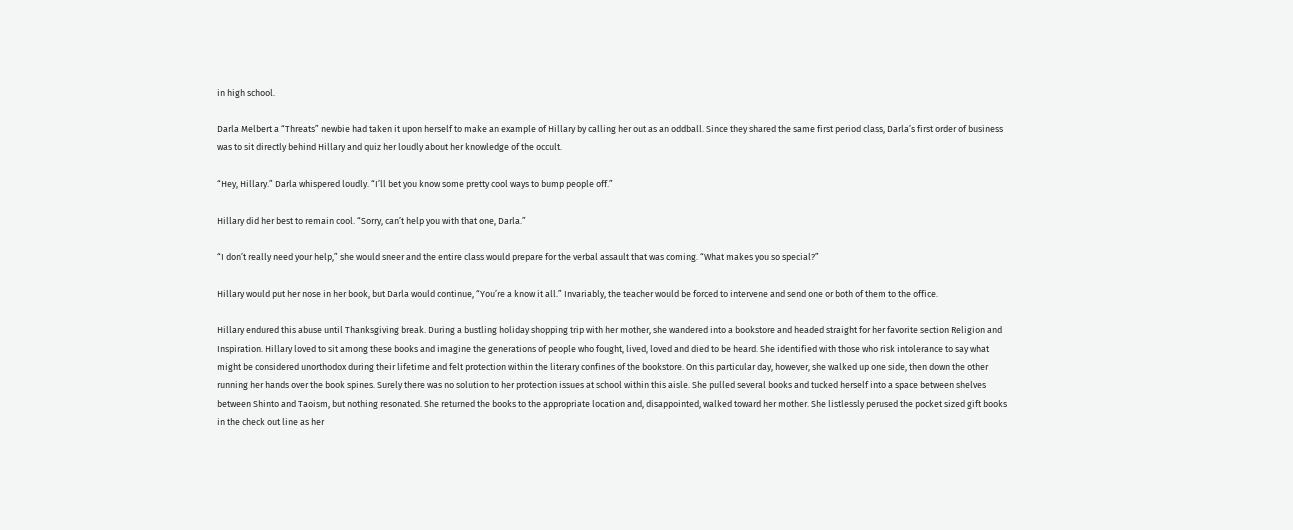in high school.

Darla Melbert a “Threats” newbie had taken it upon herself to make an example of Hillary by calling her out as an oddball. Since they shared the same first period class, Darla’s first order of business was to sit directly behind Hillary and quiz her loudly about her knowledge of the occult.

“Hey, Hillary.” Darla whispered loudly. “I’ll bet you know some pretty cool ways to bump people off.”

Hillary did her best to remain cool. “Sorry, can’t help you with that one, Darla.”

“I don’t really need your help,” she would sneer and the entire class would prepare for the verbal assault that was coming. “What makes you so special?”

Hillary would put her nose in her book, but Darla would continue, “You’re a know it all.” Invariably, the teacher would be forced to intervene and send one or both of them to the office.

Hillary endured this abuse until Thanksgiving break. During a bustling holiday shopping trip with her mother, she wandered into a bookstore and headed straight for her favorite section Religion and Inspiration. Hillary loved to sit among these books and imagine the generations of people who fought, lived, loved and died to be heard. She identified with those who risk intolerance to say what might be considered unorthodox during their lifetime and felt protection within the literary confines of the bookstore. On this particular day, however, she walked up one side, then down the other running her hands over the book spines. Surely there was no solution to her protection issues at school within this aisle. She pulled several books and tucked herself into a space between shelves between Shinto and Taoism, but nothing resonated. She returned the books to the appropriate location and, disappointed, walked toward her mother. She listlessly perused the pocket sized gift books in the check out line as her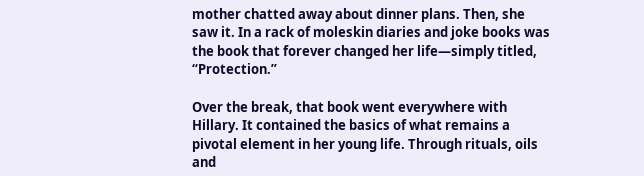mother chatted away about dinner plans. Then, she saw it. In a rack of moleskin diaries and joke books was the book that forever changed her life—simply titled, “Protection.”

Over the break, that book went everywhere with Hillary. It contained the basics of what remains a pivotal element in her young life. Through rituals, oils and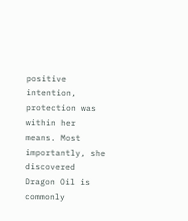positive intention, protection was within her means. Most importantly, she discovered Dragon Oil is commonly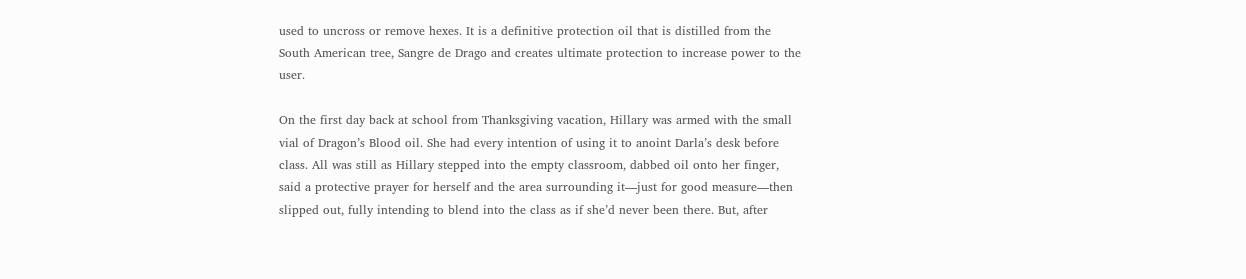used to uncross or remove hexes. It is a definitive protection oil that is distilled from the South American tree, Sangre de Drago and creates ultimate protection to increase power to the user.

On the first day back at school from Thanksgiving vacation, Hillary was armed with the small vial of Dragon’s Blood oil. She had every intention of using it to anoint Darla’s desk before class. All was still as Hillary stepped into the empty classroom, dabbed oil onto her finger, said a protective prayer for herself and the area surrounding it—just for good measure—then slipped out, fully intending to blend into the class as if she’d never been there. But, after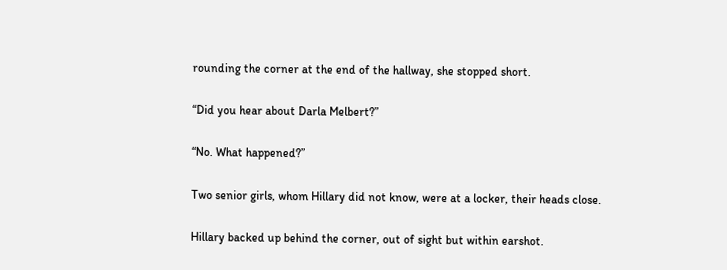rounding the corner at the end of the hallway, she stopped short.

“Did you hear about Darla Melbert?”

“No. What happened?”

Two senior girls, whom Hillary did not know, were at a locker, their heads close.

Hillary backed up behind the corner, out of sight but within earshot.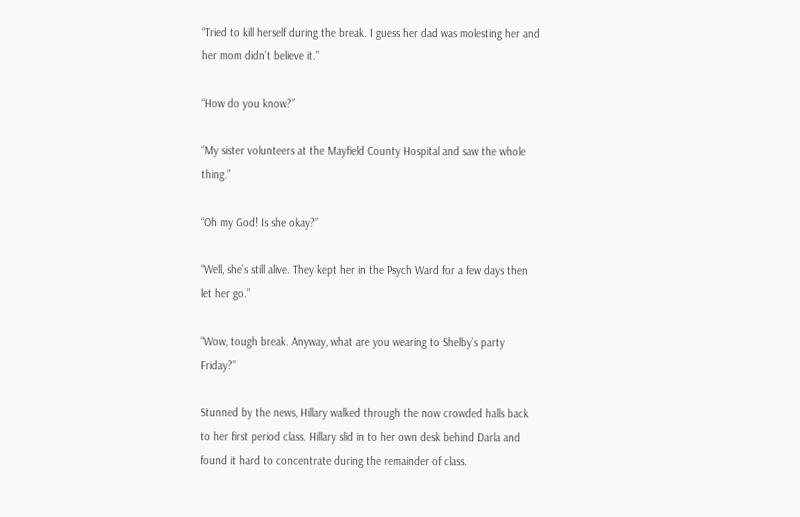“Tried to kill herself during the break. I guess her dad was molesting her and her mom didn’t believe it.”

“How do you know?”

“My sister volunteers at the Mayfield County Hospital and saw the whole thing.”

“Oh my God! Is she okay?”

“Well, she’s still alive. They kept her in the Psych Ward for a few days then let her go.”

“Wow, tough break. Anyway, what are you wearing to Shelby’s party Friday?”

Stunned by the news, Hillary walked through the now crowded halls back to her first period class. Hillary slid in to her own desk behind Darla and found it hard to concentrate during the remainder of class.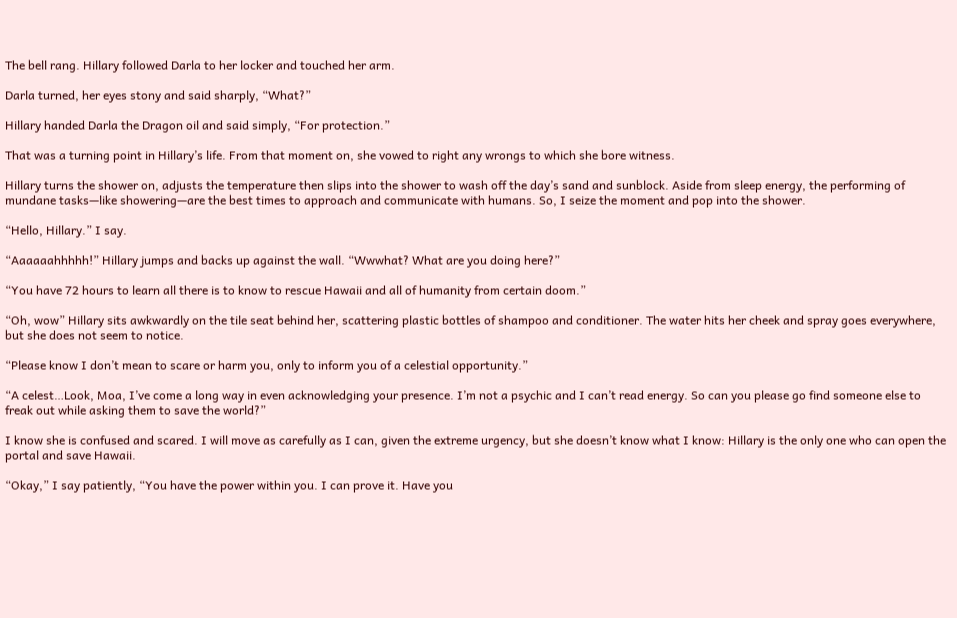The bell rang. Hillary followed Darla to her locker and touched her arm.

Darla turned, her eyes stony and said sharply, “What?”

Hillary handed Darla the Dragon oil and said simply, “For protection.”

That was a turning point in Hillary’s life. From that moment on, she vowed to right any wrongs to which she bore witness.

Hillary turns the shower on, adjusts the temperature then slips into the shower to wash off the day’s sand and sunblock. Aside from sleep energy, the performing of mundane tasks—like showering—are the best times to approach and communicate with humans. So, I seize the moment and pop into the shower.

“Hello, Hillary.” I say.

“Aaaaaahhhhh!” Hillary jumps and backs up against the wall. “Wwwhat? What are you doing here?”

“You have 72 hours to learn all there is to know to rescue Hawaii and all of humanity from certain doom.”

“Oh, wow” Hillary sits awkwardly on the tile seat behind her, scattering plastic bottles of shampoo and conditioner. The water hits her cheek and spray goes everywhere, but she does not seem to notice.

“Please know I don’t mean to scare or harm you, only to inform you of a celestial opportunity.”

“A celest…Look, Moa, I’ve come a long way in even acknowledging your presence. I’m not a psychic and I can’t read energy. So can you please go find someone else to freak out while asking them to save the world?”

I know she is confused and scared. I will move as carefully as I can, given the extreme urgency, but she doesn’t know what I know: Hillary is the only one who can open the portal and save Hawaii.

“Okay,” I say patiently, “You have the power within you. I can prove it. Have you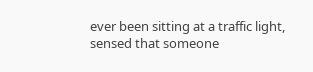ever been sitting at a traffic light, sensed that someone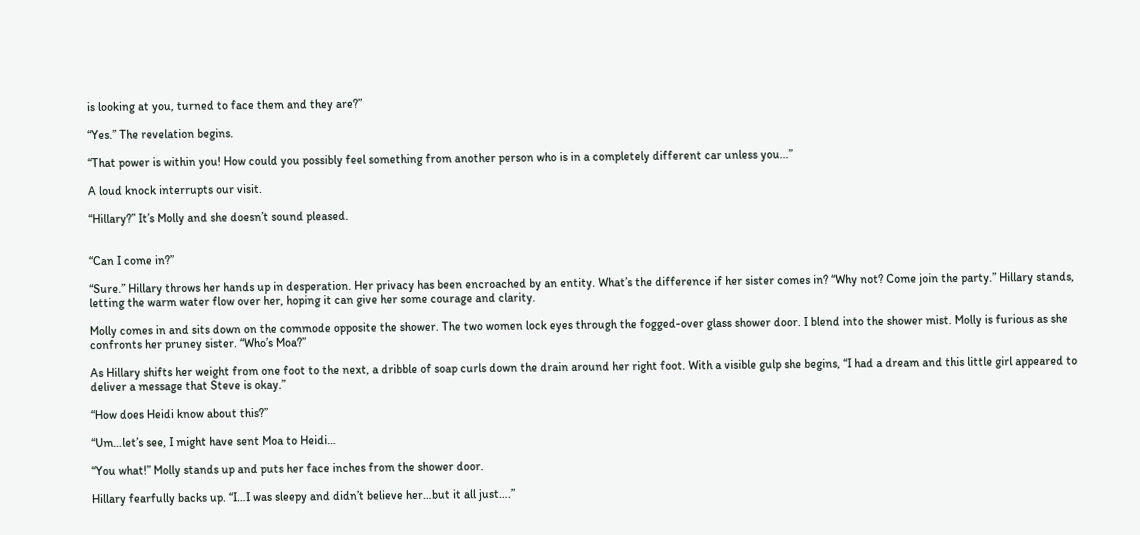is looking at you, turned to face them and they are?”

“Yes.” The revelation begins.

“That power is within you! How could you possibly feel something from another person who is in a completely different car unless you...”

A loud knock interrupts our visit.

“Hillary?” It’s Molly and she doesn’t sound pleased.


“Can I come in?”

“Sure.” Hillary throws her hands up in desperation. Her privacy has been encroached by an entity. What’s the difference if her sister comes in? “Why not? Come join the party.” Hillary stands, letting the warm water flow over her, hoping it can give her some courage and clarity.

Molly comes in and sits down on the commode opposite the shower. The two women lock eyes through the fogged-over glass shower door. I blend into the shower mist. Molly is furious as she confronts her pruney sister. “Who’s Moa?”

As Hillary shifts her weight from one foot to the next, a dribble of soap curls down the drain around her right foot. With a visible gulp she begins, “I had a dream and this little girl appeared to deliver a message that Steve is okay.”

“How does Heidi know about this?”

“Um…let’s see, I might have sent Moa to Heidi…

“You what!” Molly stands up and puts her face inches from the shower door.

Hillary fearfully backs up. “I…I was sleepy and didn’t believe her…but it all just….”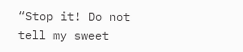“Stop it! Do not tell my sweet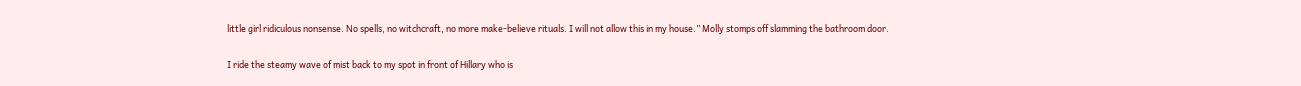little girl ridiculous nonsense. No spells, no witchcraft, no more make-believe rituals. I will not allow this in my house.” Molly stomps off slamming the bathroom door.

I ride the steamy wave of mist back to my spot in front of Hillary who is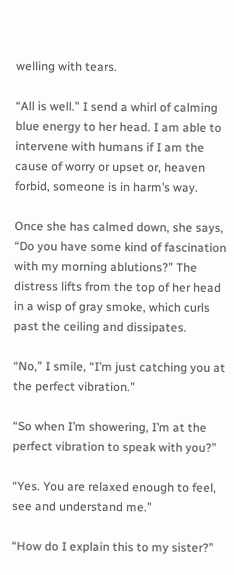welling with tears.

“All is well.” I send a whirl of calming blue energy to her head. I am able to intervene with humans if I am the cause of worry or upset or, heaven forbid, someone is in harm’s way.

Once she has calmed down, she says, “Do you have some kind of fascination with my morning ablutions?” The distress lifts from the top of her head in a wisp of gray smoke, which curls past the ceiling and dissipates.

“No,” I smile, “I’m just catching you at the perfect vibration.”

“So when I’m showering, I’m at the perfect vibration to speak with you?”

“Yes. You are relaxed enough to feel, see and understand me.”

“How do I explain this to my sister?”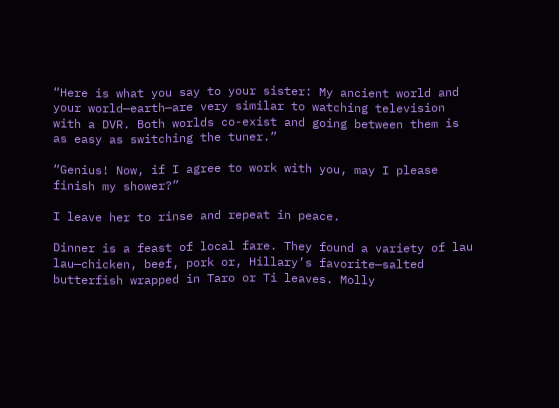“Here is what you say to your sister: My ancient world and your world—earth—are very similar to watching television with a DVR. Both worlds co-exist and going between them is as easy as switching the tuner.”

“Genius! Now, if I agree to work with you, may I please finish my shower?”

I leave her to rinse and repeat in peace.

Dinner is a feast of local fare. They found a variety of lau lau—chicken, beef, pork or, Hillary’s favorite—salted butterfish wrapped in Taro or Ti leaves. Molly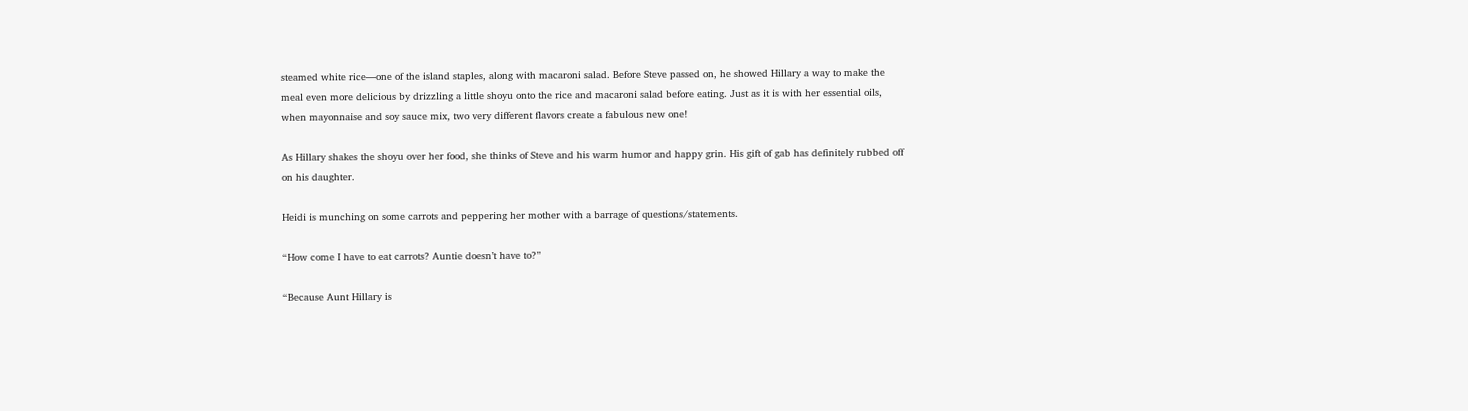steamed white rice—one of the island staples, along with macaroni salad. Before Steve passed on, he showed Hillary a way to make the meal even more delicious by drizzling a little shoyu onto the rice and macaroni salad before eating. Just as it is with her essential oils, when mayonnaise and soy sauce mix, two very different flavors create a fabulous new one!

As Hillary shakes the shoyu over her food, she thinks of Steve and his warm humor and happy grin. His gift of gab has definitely rubbed off on his daughter.

Heidi is munching on some carrots and peppering her mother with a barrage of questions/statements.

“How come I have to eat carrots? Auntie doesn’t have to?”

“Because Aunt Hillary is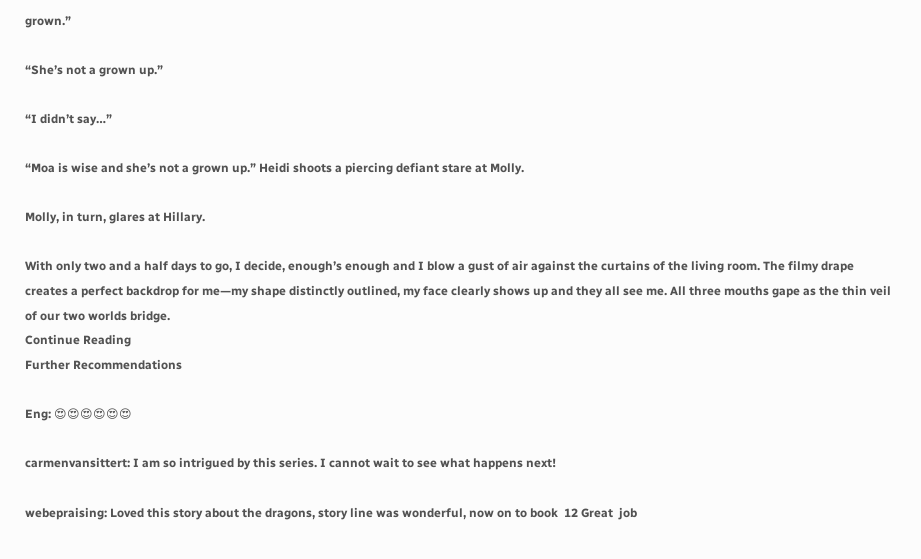grown.”

“She’s not a grown up.”

“I didn’t say…”

“Moa is wise and she’s not a grown up.” Heidi shoots a piercing defiant stare at Molly.

Molly, in turn, glares at Hillary.

With only two and a half days to go, I decide, enough’s enough and I blow a gust of air against the curtains of the living room. The filmy drape creates a perfect backdrop for me—my shape distinctly outlined, my face clearly shows up and they all see me. All three mouths gape as the thin veil of our two worlds bridge.
Continue Reading
Further Recommendations

Eng: 😍😍😍😍😍😍

carmenvansittert: I am so intrigued by this series. I cannot wait to see what happens next!

webepraising: Loved this story about the dragons, story line was wonderful, now on to book  12 Great  job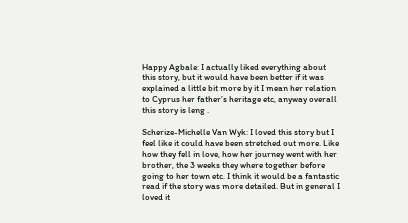Happy Agbale: I actually liked everything about this story, but it would have been better if it was explained a little bit more by it I mean her relation to Cyprus her father’s heritage etc, anyway overall this story is leng .

Scherize-Michelle Van Wyk: I loved this story but I feel like it could have been stretched out more. Like how they fell in love, how her journey went with her brother, the 3 weeks they where together before going to her town etc. I think it would be a fantastic read if the story was more detailed. But in general I loved it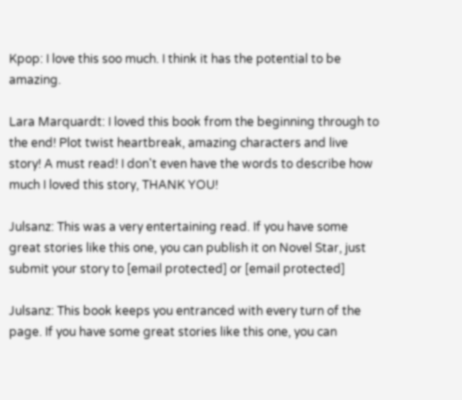Kpop: I love this soo much. I think it has the potential to be amazing.

Lara Marquardt: I loved this book from the beginning through to the end! Plot twist heartbreak, amazing characters and live story! A must read! I don't even have the words to describe how much I loved this story, THANK YOU!

Julsanz: This was a very entertaining read. If you have some great stories like this one, you can publish it on Novel Star, just submit your story to [email protected] or [email protected]

Julsanz: This book keeps you entranced with every turn of the page. If you have some great stories like this one, you can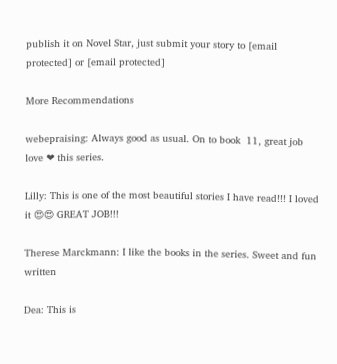publish it on Novel Star, just submit your story to [email protected] or [email protected]

More Recommendations

webepraising: Always good as usual. On to book  11, great job  love ❤ this series.

Lilly: This is one of the most beautiful stories I have read!!! I loved it 😍😍 GREAT JOB!!!

Therese Marckmann: I like the books in the series. Sweet and fun written

Dea: This is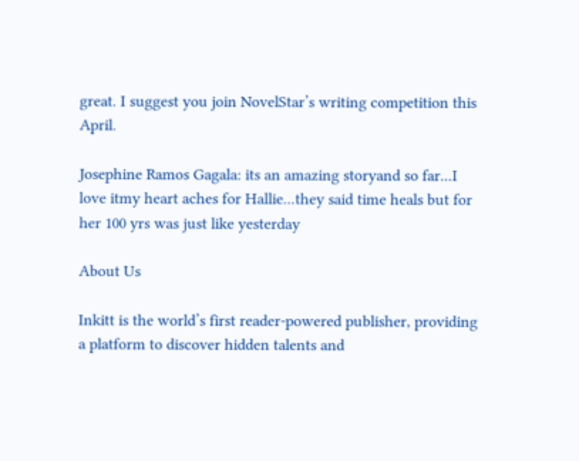great. I suggest you join NovelStar’s writing competition this April.

Josephine Ramos Gagala: its an amazing storyand so far...I love itmy heart aches for Hallie...they said time heals but for her 100 yrs was just like yesterday

About Us

Inkitt is the world’s first reader-powered publisher, providing a platform to discover hidden talents and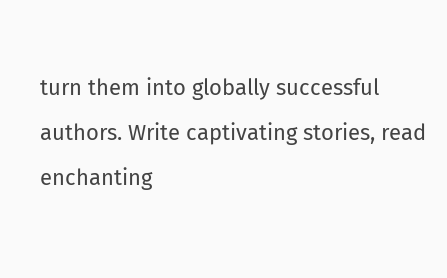turn them into globally successful authors. Write captivating stories, read enchanting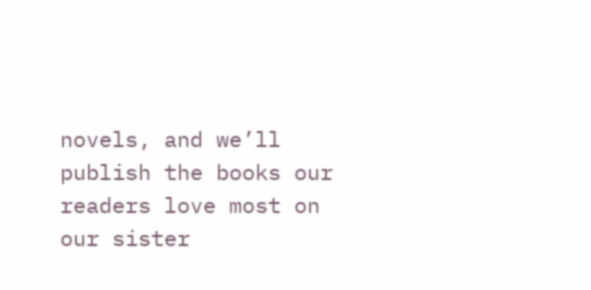novels, and we’ll publish the books our readers love most on our sister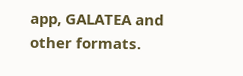app, GALATEA and other formats.